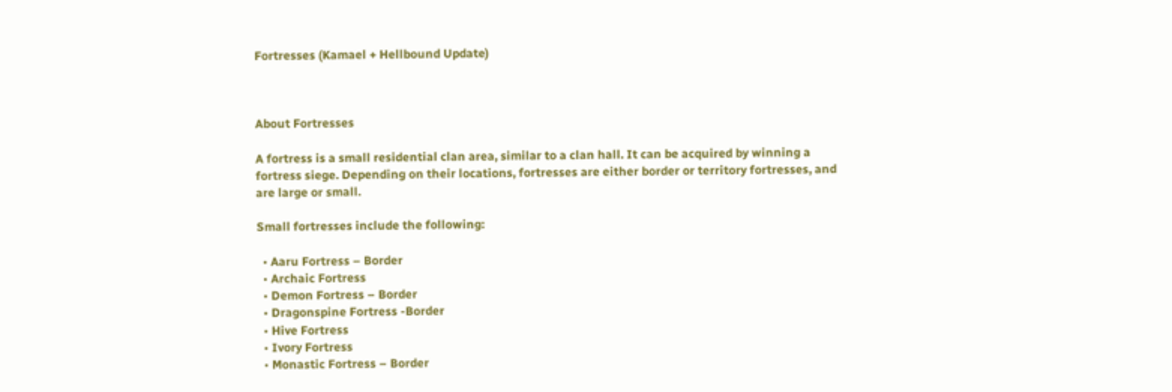Fortresses (Kamael + Hellbound Update)



About Fortresses

A fortress is a small residential clan area, similar to a clan hall. It can be acquired by winning a fortress siege. Depending on their locations, fortresses are either border or territory fortresses, and are large or small.

Small fortresses include the following:

  • Aaru Fortress – Border
  • Archaic Fortress
  • Demon Fortress – Border
  • Dragonspine Fortress -Border
  • Hive Fortress
  • Ivory Fortress
  • Monastic Fortress – Border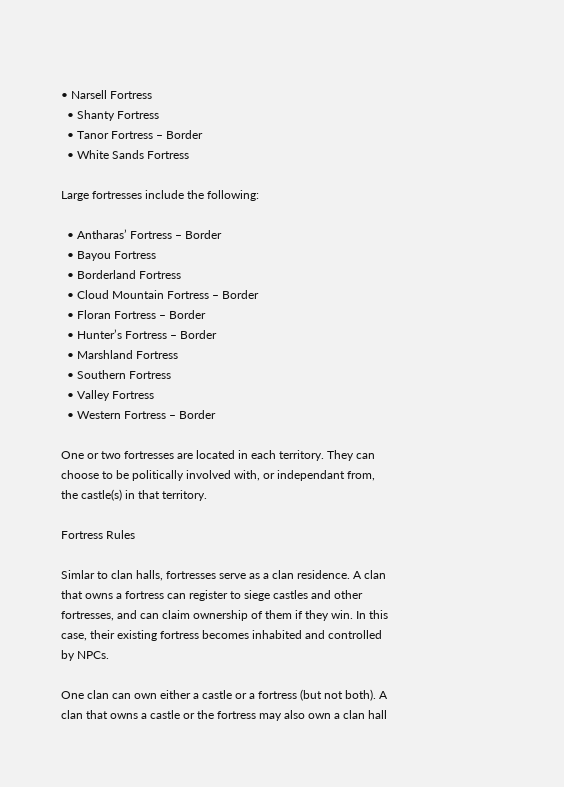• Narsell Fortress
  • Shanty Fortress
  • Tanor Fortress – Border
  • White Sands Fortress

Large fortresses include the following:

  • Antharas’ Fortress – Border
  • Bayou Fortress
  • Borderland Fortress
  • Cloud Mountain Fortress – Border
  • Floran Fortress – Border
  • Hunter’s Fortress – Border
  • Marshland Fortress
  • Southern Fortress
  • Valley Fortress
  • Western Fortress – Border

One or two fortresses are located in each territory. They can choose to be politically involved with, or independant from, the castle(s) in that territory.

Fortress Rules

Simlar to clan halls, fortresses serve as a clan residence. A clan that owns a fortress can register to siege castles and other fortresses, and can claim ownership of them if they win. In this case, their existing fortress becomes inhabited and controlled by NPCs.

One clan can own either a castle or a fortress (but not both). A clan that owns a castle or the fortress may also own a clan hall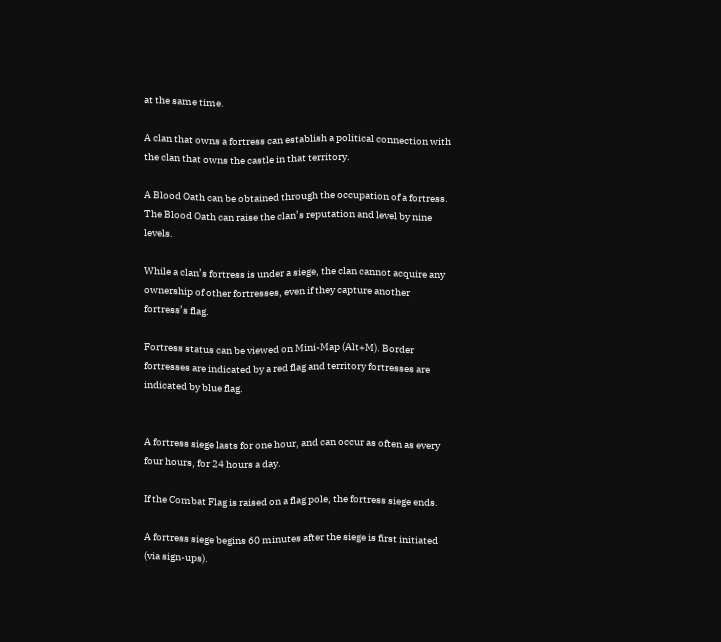at the same time.

A clan that owns a fortress can establish a political connection with the clan that owns the castle in that territory.

A Blood Oath can be obtained through the occupation of a fortress. The Blood Oath can raise the clan’s reputation and level by nine levels.

While a clan’s fortress is under a siege, the clan cannot acquire any ownership of other fortresses, even if they capture another fortress’s flag.

Fortress status can be viewed on Mini-Map (Alt+M). Border fortresses are indicated by a red flag and territory fortresses are indicated by blue flag.


A fortress siege lasts for one hour, and can occur as often as every four hours, for 24 hours a day.

If the Combat Flag is raised on a flag pole, the fortress siege ends.

A fortress siege begins 60 minutes after the siege is first initiated (via sign-ups).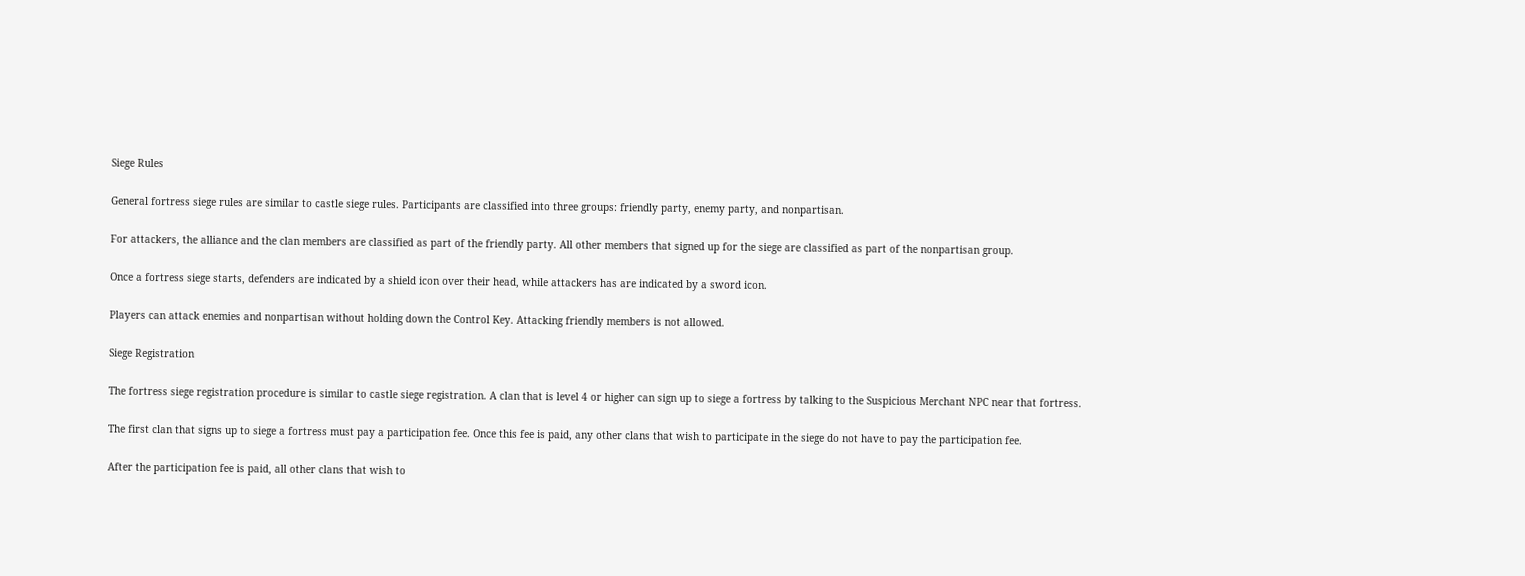Siege Rules

General fortress siege rules are similar to castle siege rules. Participants are classified into three groups: friendly party, enemy party, and nonpartisan.

For attackers, the alliance and the clan members are classified as part of the friendly party. All other members that signed up for the siege are classified as part of the nonpartisan group.

Once a fortress siege starts, defenders are indicated by a shield icon over their head, while attackers has are indicated by a sword icon.

Players can attack enemies and nonpartisan without holding down the Control Key. Attacking friendly members is not allowed.

Siege Registration

The fortress siege registration procedure is similar to castle siege registration. A clan that is level 4 or higher can sign up to siege a fortress by talking to the Suspicious Merchant NPC near that fortress.

The first clan that signs up to siege a fortress must pay a participation fee. Once this fee is paid, any other clans that wish to participate in the siege do not have to pay the participation fee.

After the participation fee is paid, all other clans that wish to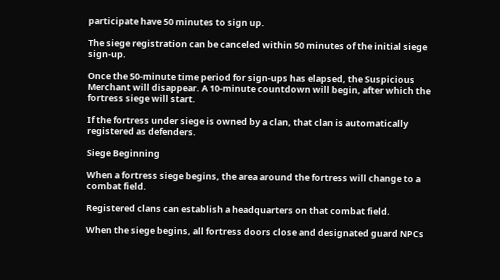participate have 50 minutes to sign up.

The siege registration can be canceled within 50 minutes of the initial siege sign-up.

Once the 50-minute time period for sign-ups has elapsed, the Suspicious Merchant will disappear. A 10-minute countdown will begin, after which the fortress siege will start.

If the fortress under siege is owned by a clan, that clan is automatically registered as defenders.

Siege Beginning

When a fortress siege begins, the area around the fortress will change to a combat field.

Registered clans can establish a headquarters on that combat field.

When the siege begins, all fortress doors close and designated guard NPCs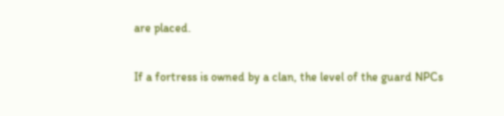are placed.

If a fortress is owned by a clan, the level of the guard NPCs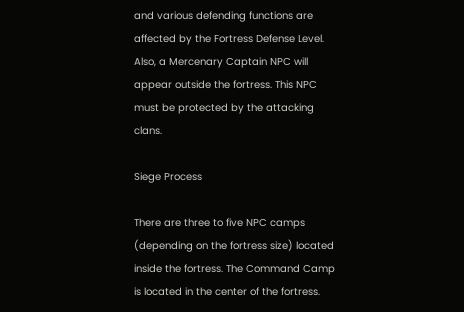and various defending functions are affected by the Fortress Defense Level. Also, a Mercenary Captain NPC will appear outside the fortress. This NPC must be protected by the attacking clans.

Siege Process

There are three to five NPC camps (depending on the fortress size) located inside the fortress. The Command Camp is located in the center of the fortress.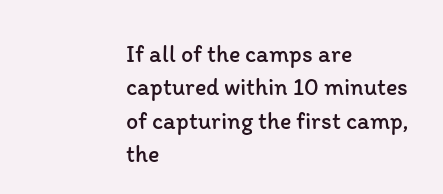If all of the camps are captured within 10 minutes of capturing the first camp, the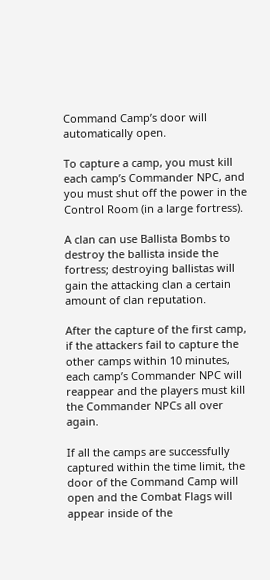Command Camp’s door will automatically open.

To capture a camp, you must kill each camp’s Commander NPC, and you must shut off the power in the Control Room (in a large fortress).

A clan can use Ballista Bombs to destroy the ballista inside the fortress; destroying ballistas will gain the attacking clan a certain amount of clan reputation.

After the capture of the first camp, if the attackers fail to capture the other camps within 10 minutes, each camp’s Commander NPC will reappear and the players must kill the Commander NPCs all over again.

If all the camps are successfully captured within the time limit, the door of the Command Camp will open and the Combat Flags will appear inside of the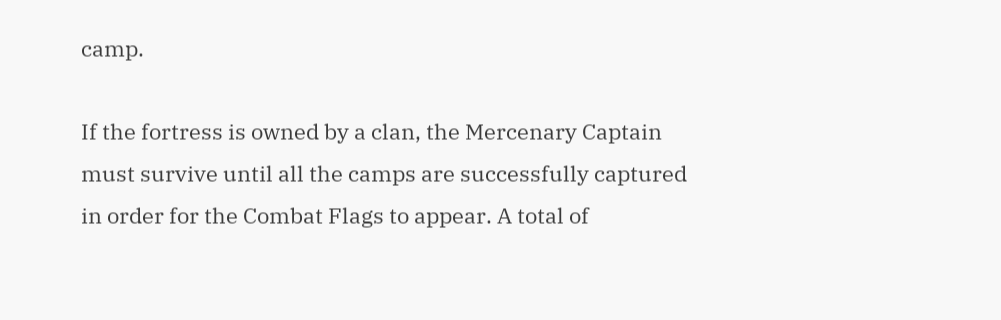camp.

If the fortress is owned by a clan, the Mercenary Captain must survive until all the camps are successfully captured in order for the Combat Flags to appear. A total of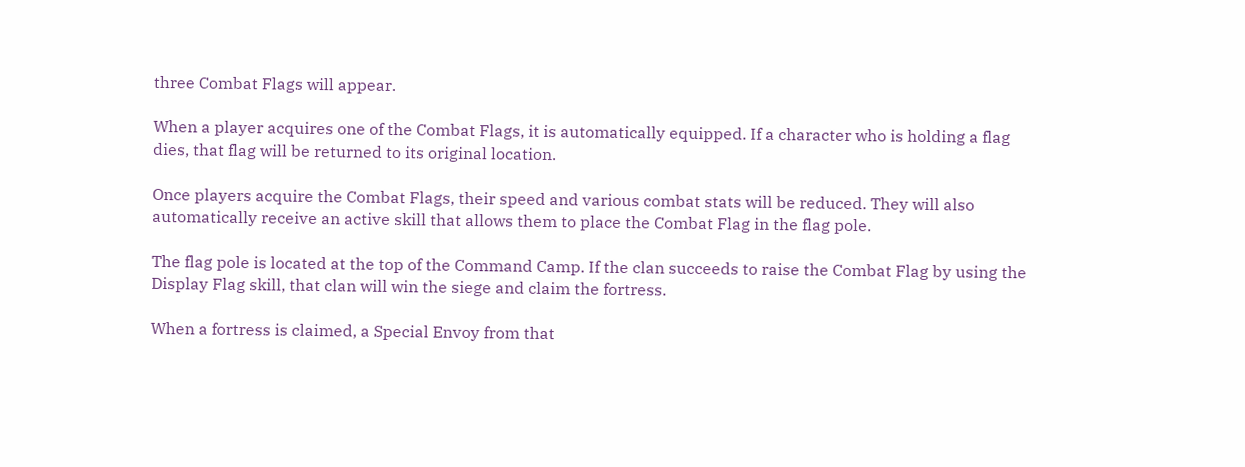three Combat Flags will appear.

When a player acquires one of the Combat Flags, it is automatically equipped. If a character who is holding a flag dies, that flag will be returned to its original location.

Once players acquire the Combat Flags, their speed and various combat stats will be reduced. They will also automatically receive an active skill that allows them to place the Combat Flag in the flag pole.

The flag pole is located at the top of the Command Camp. If the clan succeeds to raise the Combat Flag by using the Display Flag skill, that clan will win the siege and claim the fortress.

When a fortress is claimed, a Special Envoy from that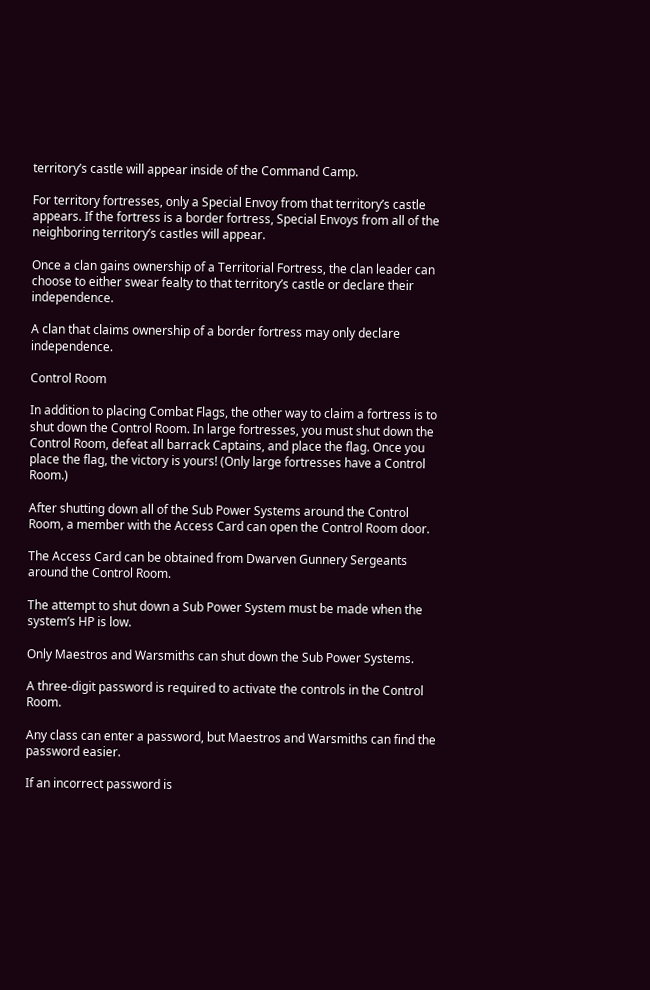territory’s castle will appear inside of the Command Camp.

For territory fortresses, only a Special Envoy from that territory’s castle appears. If the fortress is a border fortress, Special Envoys from all of the neighboring territory’s castles will appear.

Once a clan gains ownership of a Territorial Fortress, the clan leader can choose to either swear fealty to that territory’s castle or declare their independence.

A clan that claims ownership of a border fortress may only declare independence.

Control Room

In addition to placing Combat Flags, the other way to claim a fortress is to shut down the Control Room. In large fortresses, you must shut down the Control Room, defeat all barrack Captains, and place the flag. Once you place the flag, the victory is yours! (Only large fortresses have a Control Room.)

After shutting down all of the Sub Power Systems around the Control Room, a member with the Access Card can open the Control Room door.

The Access Card can be obtained from Dwarven Gunnery Sergeants around the Control Room.

The attempt to shut down a Sub Power System must be made when the system’s HP is low.

Only Maestros and Warsmiths can shut down the Sub Power Systems.

A three-digit password is required to activate the controls in the Control Room.

Any class can enter a password, but Maestros and Warsmiths can find the password easier.

If an incorrect password is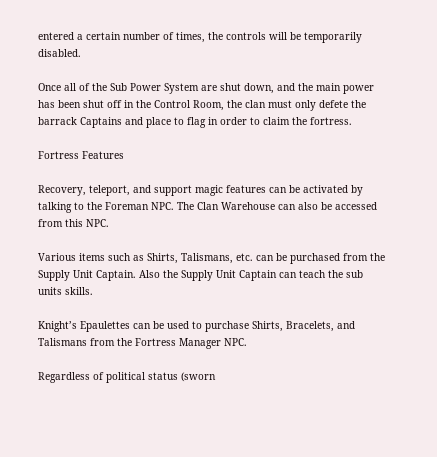entered a certain number of times, the controls will be temporarily disabled.

Once all of the Sub Power System are shut down, and the main power has been shut off in the Control Room, the clan must only defete the barrack Captains and place to flag in order to claim the fortress.

Fortress Features

Recovery, teleport, and support magic features can be activated by talking to the Foreman NPC. The Clan Warehouse can also be accessed from this NPC.

Various items such as Shirts, Talismans, etc. can be purchased from the Supply Unit Captain. Also the Supply Unit Captain can teach the sub units skills.

Knight’s Epaulettes can be used to purchase Shirts, Bracelets, and Talismans from the Fortress Manager NPC.

Regardless of political status (sworn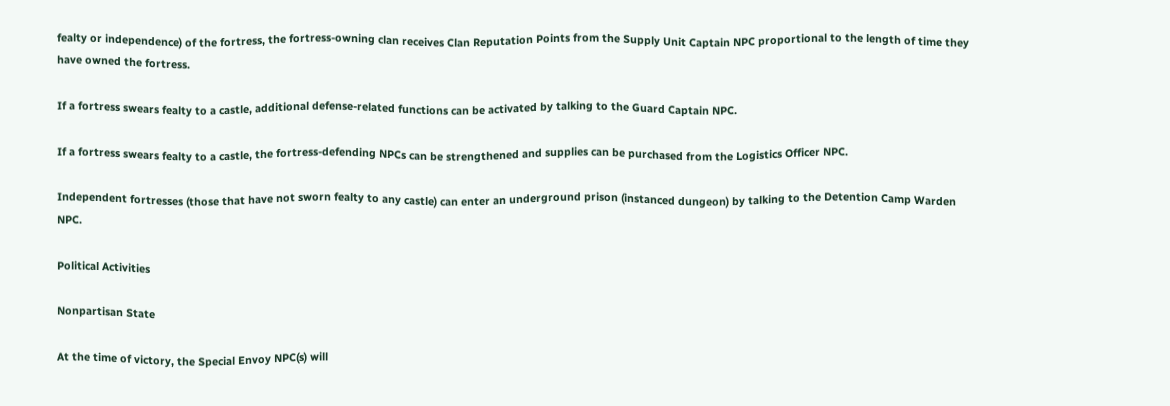fealty or independence) of the fortress, the fortress-owning clan receives Clan Reputation Points from the Supply Unit Captain NPC proportional to the length of time they have owned the fortress.

If a fortress swears fealty to a castle, additional defense-related functions can be activated by talking to the Guard Captain NPC.

If a fortress swears fealty to a castle, the fortress-defending NPCs can be strengthened and supplies can be purchased from the Logistics Officer NPC.

Independent fortresses (those that have not sworn fealty to any castle) can enter an underground prison (instanced dungeon) by talking to the Detention Camp Warden NPC.

Political Activities

Nonpartisan State

At the time of victory, the Special Envoy NPC(s) will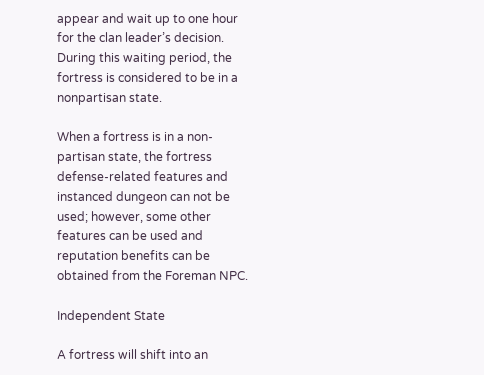appear and wait up to one hour for the clan leader’s decision. During this waiting period, the fortress is considered to be in a nonpartisan state.

When a fortress is in a non-partisan state, the fortress defense-related features and instanced dungeon can not be used; however, some other features can be used and reputation benefits can be obtained from the Foreman NPC.

Independent State

A fortress will shift into an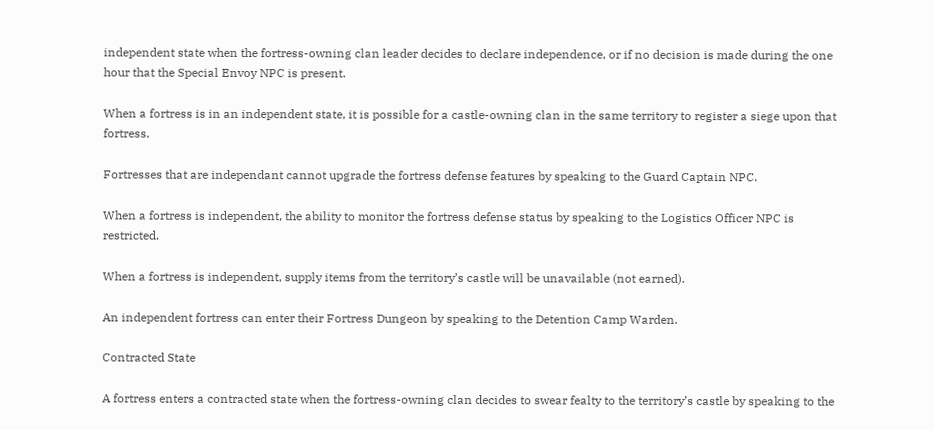independent state when the fortress-owning clan leader decides to declare independence, or if no decision is made during the one hour that the Special Envoy NPC is present.

When a fortress is in an independent state, it is possible for a castle-owning clan in the same territory to register a siege upon that fortress.

Fortresses that are independant cannot upgrade the fortress defense features by speaking to the Guard Captain NPC.

When a fortress is independent, the ability to monitor the fortress defense status by speaking to the Logistics Officer NPC is restricted.

When a fortress is independent, supply items from the territory’s castle will be unavailable (not earned).

An independent fortress can enter their Fortress Dungeon by speaking to the Detention Camp Warden.

Contracted State

A fortress enters a contracted state when the fortress-owning clan decides to swear fealty to the territory’s castle by speaking to the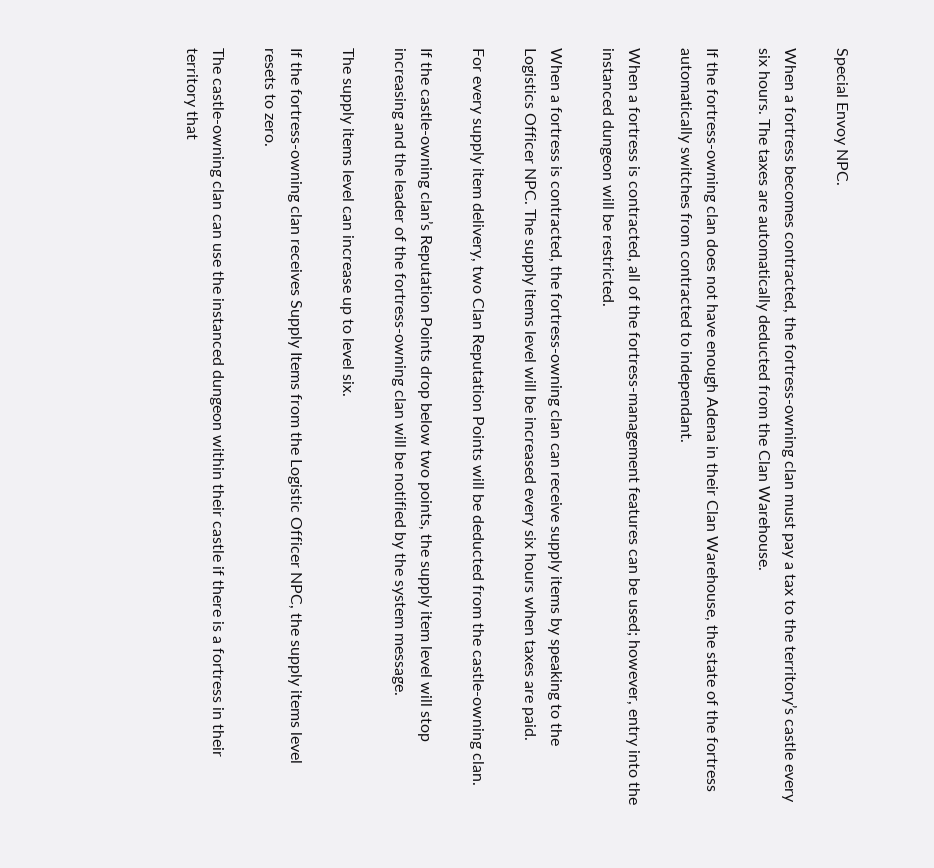Special Envoy NPC.

When a fortress becomes contracted, the fortress-owning clan must pay a tax to the territory’s castle every six hours. The taxes are automatically deducted from the Clan Warehouse.

If the fortress-owning clan does not have enough Adena in their Clan Warehouse, the state of the fortress automatically switches from contracted to independant.

When a fortress is contracted, all of the fortress-management features can be used; however, entry into the instanced dungeon will be restricted.

When a fortress is contracted, the fortress-owning clan can receive supply items by speaking to the Logistics Officer NPC. The supply items level will be increased every six hours when taxes are paid.

For every supply item delivery, two Clan Reputation Points will be deducted from the castle-owning clan.

If the castle-owning clan’s Reputation Points drop below two points, the supply item level will stop increasing and the leader of the fortress-owning clan will be notified by the system message.

The supply items level can increase up to level six.

If the fortress-owning clan receives Supply Items from the Logistic Officer NPC, the supply items level resets to zero.

The castle-owning clan can use the instanced dungeon within their castle if there is a fortress in their territory that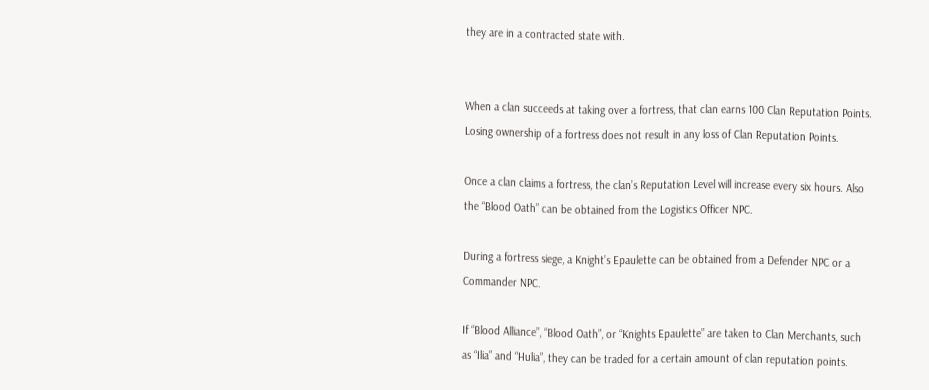they are in a contracted state with.


When a clan succeeds at taking over a fortress, that clan earns 100 Clan Reputation Points. Losing ownership of a fortress does not result in any loss of Clan Reputation Points.

Once a clan claims a fortress, the clan’s Reputation Level will increase every six hours. Also the “Blood Oath” can be obtained from the Logistics Officer NPC.

During a fortress siege, a Knight’s Epaulette can be obtained from a Defender NPC or a Commander NPC.

If “Blood Alliance”, “Blood Oath”, or “Knights Epaulette” are taken to Clan Merchants, such as “Ilia” and “Hulia”, they can be traded for a certain amount of clan reputation points.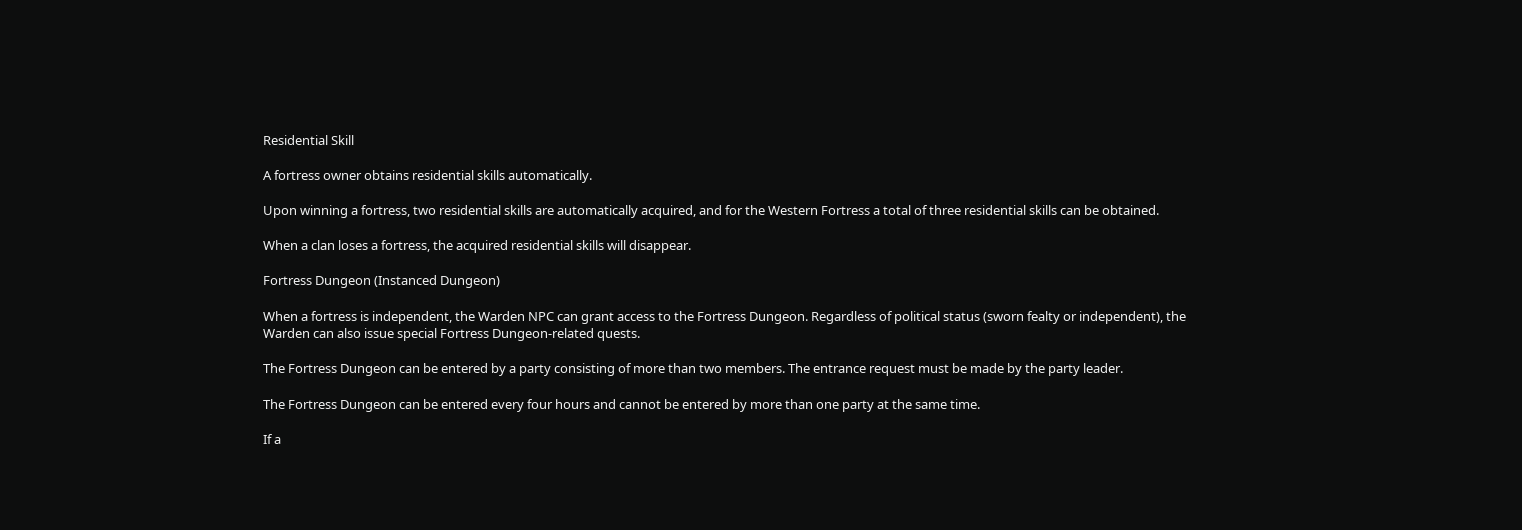Residential Skill

A fortress owner obtains residential skills automatically.

Upon winning a fortress, two residential skills are automatically acquired, and for the Western Fortress a total of three residential skills can be obtained.

When a clan loses a fortress, the acquired residential skills will disappear.

Fortress Dungeon (Instanced Dungeon)

When a fortress is independent, the Warden NPC can grant access to the Fortress Dungeon. Regardless of political status (sworn fealty or independent), the Warden can also issue special Fortress Dungeon-related quests.

The Fortress Dungeon can be entered by a party consisting of more than two members. The entrance request must be made by the party leader.

The Fortress Dungeon can be entered every four hours and cannot be entered by more than one party at the same time.

If a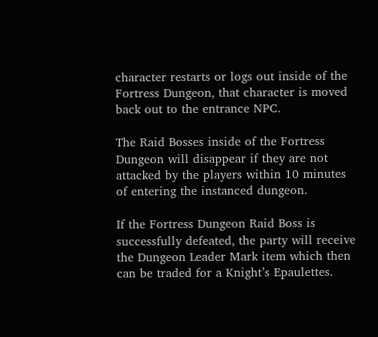character restarts or logs out inside of the Fortress Dungeon, that character is moved back out to the entrance NPC.

The Raid Bosses inside of the Fortress Dungeon will disappear if they are not attacked by the players within 10 minutes of entering the instanced dungeon.

If the Fortress Dungeon Raid Boss is successfully defeated, the party will receive the Dungeon Leader Mark item which then can be traded for a Knight’s Epaulettes.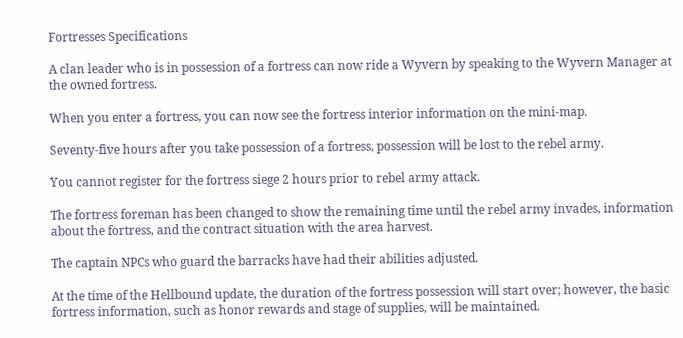Fortresses Specifications

A clan leader who is in possession of a fortress can now ride a Wyvern by speaking to the Wyvern Manager at the owned fortress.

When you enter a fortress, you can now see the fortress interior information on the mini-map.

Seventy-five hours after you take possession of a fortress, possession will be lost to the rebel army.

You cannot register for the fortress siege 2 hours prior to rebel army attack.

The fortress foreman has been changed to show the remaining time until the rebel army invades, information about the fortress, and the contract situation with the area harvest.

The captain NPCs who guard the barracks have had their abilities adjusted.

At the time of the Hellbound update, the duration of the fortress possession will start over; however, the basic fortress information, such as honor rewards and stage of supplies, will be maintained.